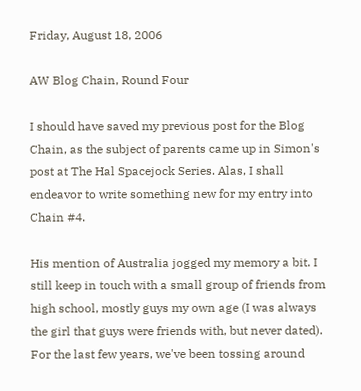Friday, August 18, 2006

AW Blog Chain, Round Four

I should have saved my previous post for the Blog Chain, as the subject of parents came up in Simon's post at The Hal Spacejock Series. Alas, I shall endeavor to write something new for my entry into Chain #4.

His mention of Australia jogged my memory a bit. I still keep in touch with a small group of friends from high school, mostly guys my own age (I was always the girl that guys were friends with, but never dated). For the last few years, we've been tossing around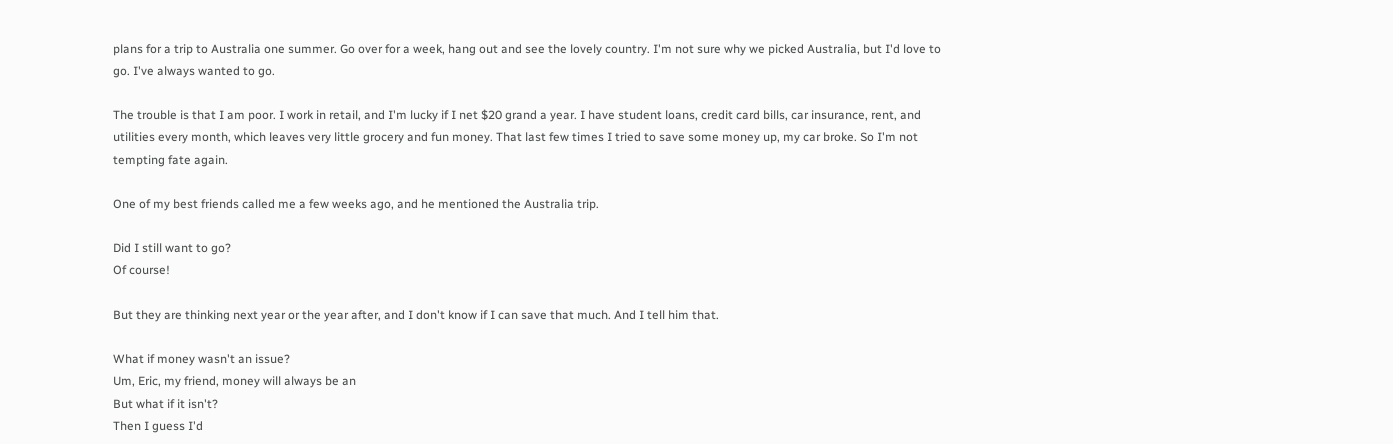plans for a trip to Australia one summer. Go over for a week, hang out and see the lovely country. I'm not sure why we picked Australia, but I'd love to go. I've always wanted to go.

The trouble is that I am poor. I work in retail, and I'm lucky if I net $20 grand a year. I have student loans, credit card bills, car insurance, rent, and utilities every month, which leaves very little grocery and fun money. That last few times I tried to save some money up, my car broke. So I'm not tempting fate again.

One of my best friends called me a few weeks ago, and he mentioned the Australia trip.

Did I still want to go?
Of course!

But they are thinking next year or the year after, and I don't know if I can save that much. And I tell him that.

What if money wasn't an issue?
Um, Eric, my friend, money will always be an
But what if it isn't?
Then I guess I'd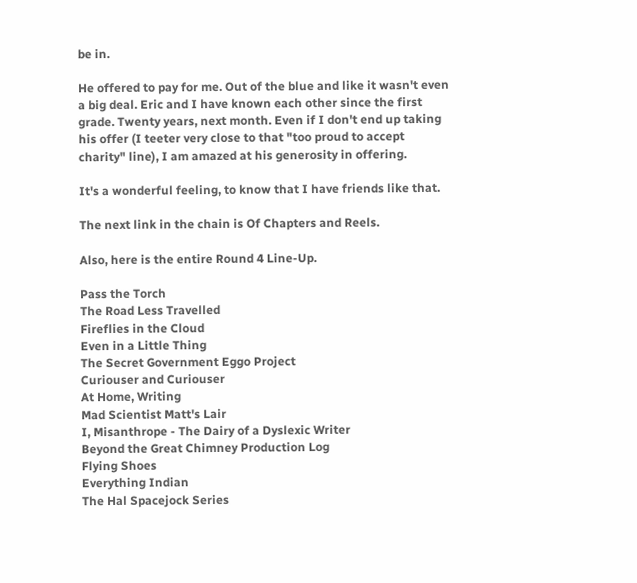be in.

He offered to pay for me. Out of the blue and like it wasn't even a big deal. Eric and I have known each other since the first grade. Twenty years, next month. Even if I don't end up taking his offer (I teeter very close to that "too proud to accept charity" line), I am amazed at his generosity in offering.

It's a wonderful feeling, to know that I have friends like that.

The next link in the chain is Of Chapters and Reels.

Also, here is the entire Round 4 Line-Up.

Pass the Torch
The Road Less Travelled
Fireflies in the Cloud
Even in a Little Thing
The Secret Government Eggo Project
Curiouser and Curiouser
At Home, Writing
Mad Scientist Matt's Lair
I, Misanthrope - The Dairy of a Dyslexic Writer
Beyond the Great Chimney Production Log
Flying Shoes
Everything Indian
The Hal Spacejock Series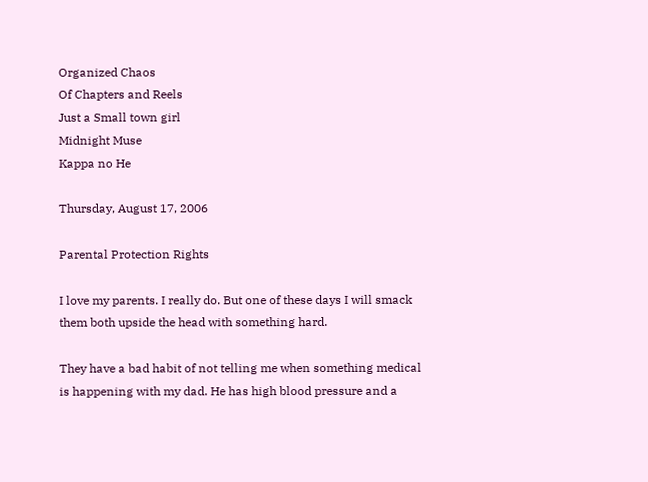Organized Chaos
Of Chapters and Reels
Just a Small town girl
Midnight Muse
Kappa no He

Thursday, August 17, 2006

Parental Protection Rights

I love my parents. I really do. But one of these days I will smack them both upside the head with something hard.

They have a bad habit of not telling me when something medical is happening with my dad. He has high blood pressure and a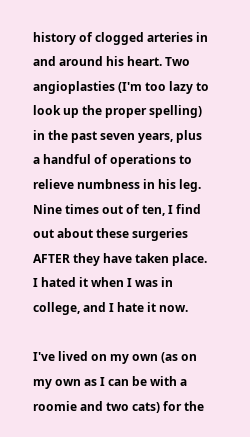history of clogged arteries in and around his heart. Two angioplasties (I'm too lazy to look up the proper spelling) in the past seven years, plus a handful of operations to relieve numbness in his leg. Nine times out of ten, I find out about these surgeries AFTER they have taken place. I hated it when I was in college, and I hate it now.

I've lived on my own (as on my own as I can be with a roomie and two cats) for the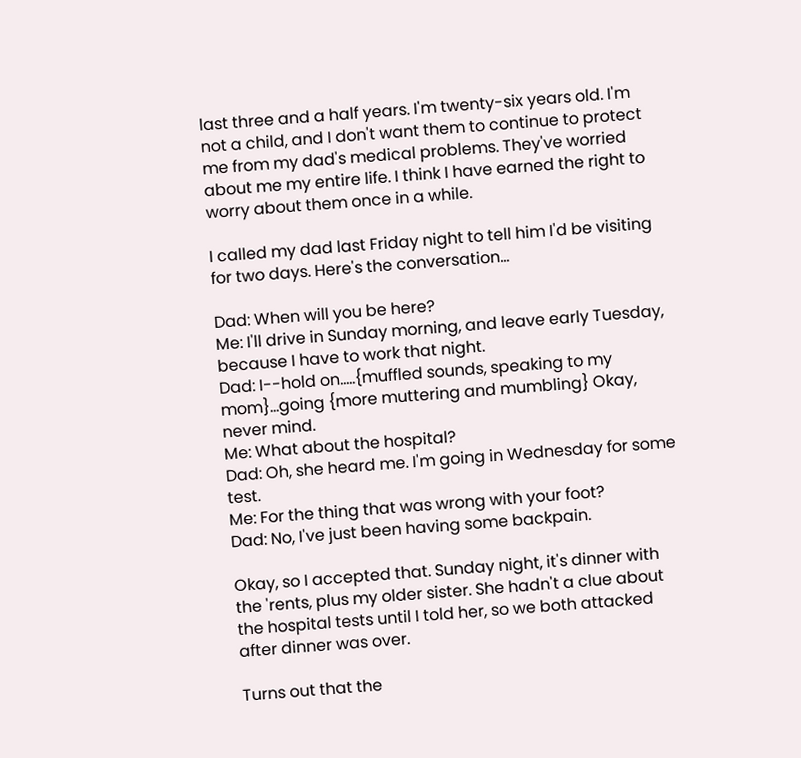last three and a half years. I'm twenty-six years old. I'm not a child, and I don't want them to continue to protect me from my dad's medical problems. They've worried about me my entire life. I think I have earned the right to worry about them once in a while.

I called my dad last Friday night to tell him I'd be visiting for two days. Here's the conversation...

Dad: When will you be here?
Me: I'll drive in Sunday morning, and leave early Tuesday, because I have to work that night.
Dad: I--hold on.....{muffled sounds, speaking to my mom}...going {more muttering and mumbling} Okay, never mind.
Me: What about the hospital?
Dad: Oh, she heard me. I'm going in Wednesday for some test.
Me: For the thing that was wrong with your foot?
Dad: No, I've just been having some backpain.

Okay, so I accepted that. Sunday night, it's dinner with the 'rents, plus my older sister. She hadn't a clue about the hospital tests until I told her, so we both attacked after dinner was over.

Turns out that the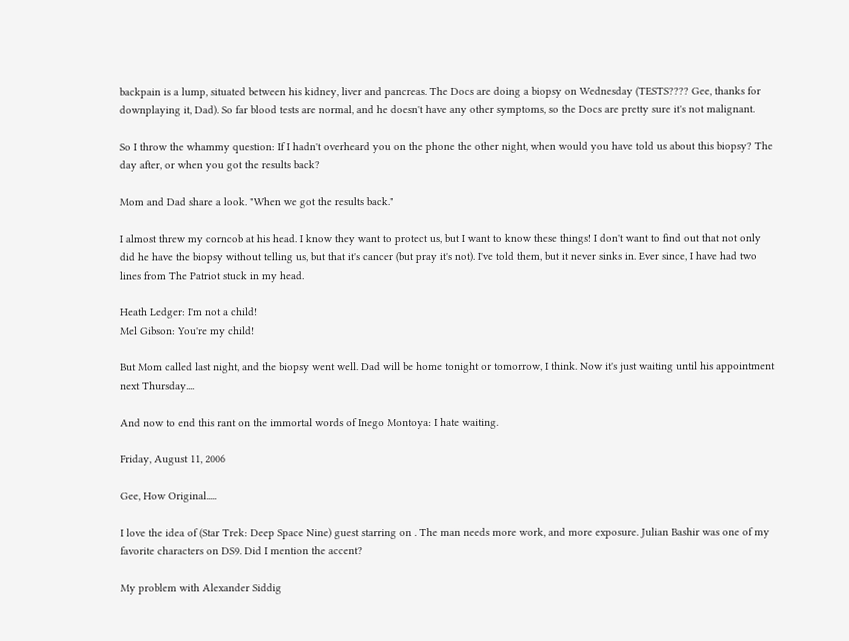backpain is a lump, situated between his kidney, liver and pancreas. The Docs are doing a biopsy on Wednesday (TESTS???? Gee, thanks for downplaying it, Dad). So far blood tests are normal, and he doesn't have any other symptoms, so the Docs are pretty sure it's not malignant.

So I throw the whammy question: If I hadn't overheard you on the phone the other night, when would you have told us about this biopsy? The day after, or when you got the results back?

Mom and Dad share a look. "When we got the results back."

I almost threw my corncob at his head. I know they want to protect us, but I want to know these things! I don't want to find out that not only did he have the biopsy without telling us, but that it's cancer (but pray it's not). I've told them, but it never sinks in. Ever since, I have had two lines from The Patriot stuck in my head.

Heath Ledger: I'm not a child!
Mel Gibson: You're my child!

But Mom called last night, and the biopsy went well. Dad will be home tonight or tomorrow, I think. Now it's just waiting until his appointment next Thursday....

And now to end this rant on the immortal words of Inego Montoya: I hate waiting.

Friday, August 11, 2006

Gee, How Original.....

I love the idea of (Star Trek: Deep Space Nine) guest starring on . The man needs more work, and more exposure. Julian Bashir was one of my favorite characters on DS9. Did I mention the accent?

My problem with Alexander Siddig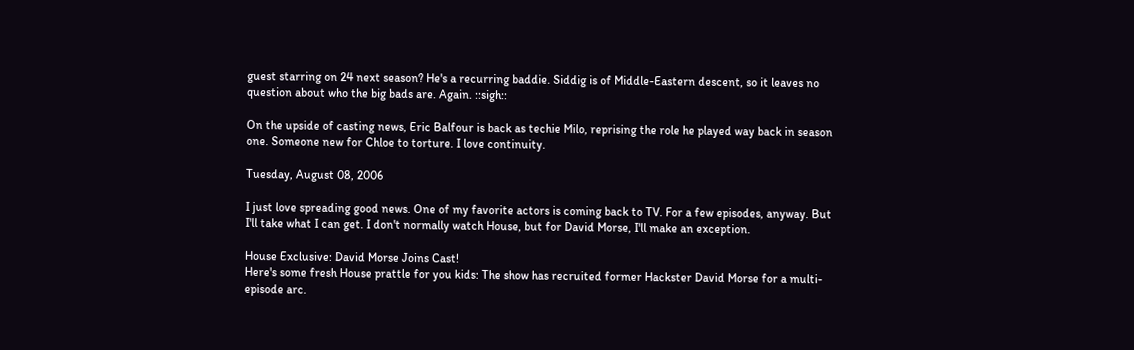guest starring on 24 next season? He's a recurring baddie. Siddig is of Middle-Eastern descent, so it leaves no question about who the big bads are. Again. ::sigh::

On the upside of casting news, Eric Balfour is back as techie Milo, reprising the role he played way back in season one. Someone new for Chloe to torture. I love continuity.

Tuesday, August 08, 2006

I just love spreading good news. One of my favorite actors is coming back to TV. For a few episodes, anyway. But I'll take what I can get. I don't normally watch House, but for David Morse, I'll make an exception.

House Exclusive: David Morse Joins Cast!
Here's some fresh House prattle for you kids: The show has recruited former Hackster David Morse for a multi-episode arc.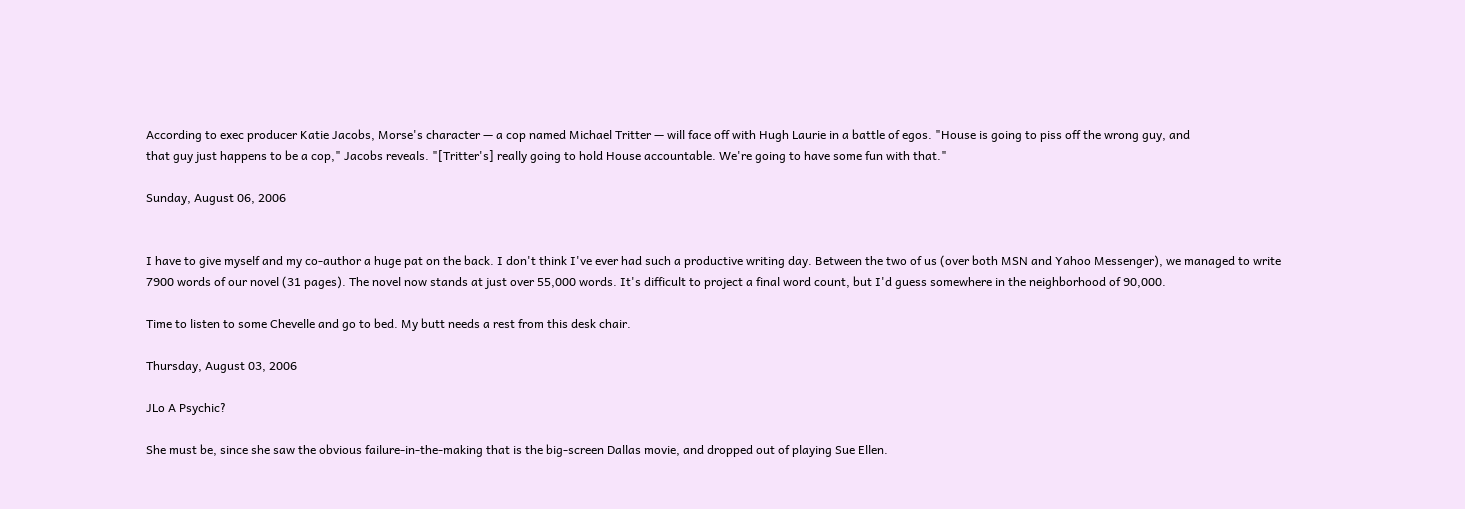According to exec producer Katie Jacobs, Morse's character — a cop named Michael Tritter — will face off with Hugh Laurie in a battle of egos. "House is going to piss off the wrong guy, and
that guy just happens to be a cop," Jacobs reveals. "[Tritter's] really going to hold House accountable. We're going to have some fun with that."

Sunday, August 06, 2006


I have to give myself and my co-author a huge pat on the back. I don't think I've ever had such a productive writing day. Between the two of us (over both MSN and Yahoo Messenger), we managed to write 7900 words of our novel (31 pages). The novel now stands at just over 55,000 words. It's difficult to project a final word count, but I'd guess somewhere in the neighborhood of 90,000.

Time to listen to some Chevelle and go to bed. My butt needs a rest from this desk chair.

Thursday, August 03, 2006

JLo A Psychic?

She must be, since she saw the obvious failure-in-the-making that is the big-screen Dallas movie, and dropped out of playing Sue Ellen.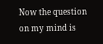Now the question on my mind is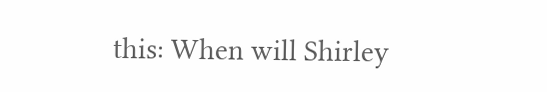this: When will Shirley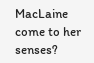MacLaine come to her senses?